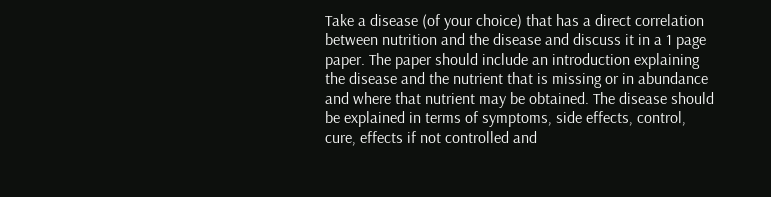Take a disease (of your choice) that has a direct correlation between nutrition and the disease and discuss it in a 1 page paper. The paper should include an introduction explaining the disease and the nutrient that is missing or in abundance and where that nutrient may be obtained. The disease should be explained in terms of symptoms, side effects, control, cure, effects if not controlled and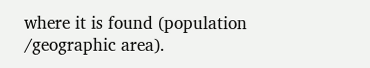where it is found (population /geographic area).